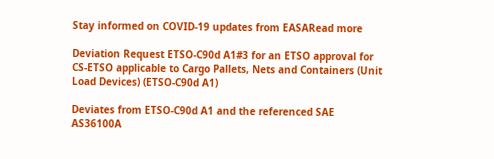Stay informed on COVID-19 updates from EASARead more

Deviation Request ETSO-C90d A1#3 for an ETSO approval for CS-ETSO applicable to Cargo Pallets, Nets and Containers (Unit Load Devices) (ETSO-C90d A1)

Deviates from ETSO-C90d A1 and the referenced SAE AS36100A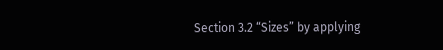Section 3.2 “Sizes” by applying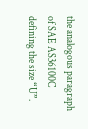the analogous paragraph of SAE AS36100C defining the size “U”.